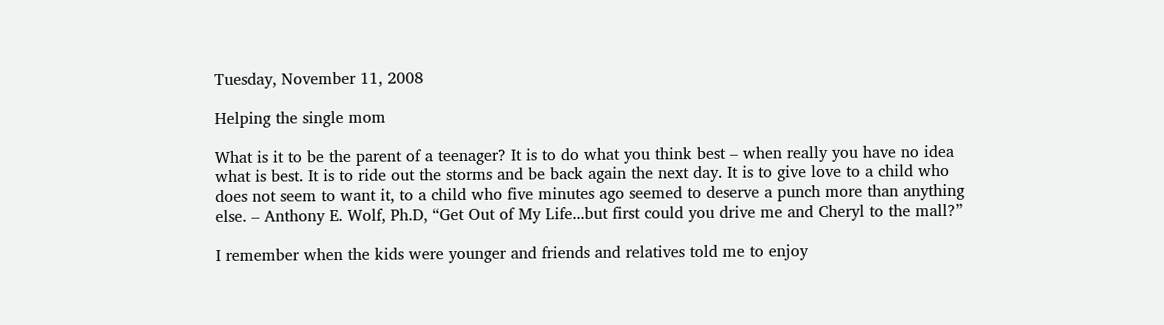Tuesday, November 11, 2008

Helping the single mom

What is it to be the parent of a teenager? It is to do what you think best – when really you have no idea what is best. It is to ride out the storms and be back again the next day. It is to give love to a child who does not seem to want it, to a child who five minutes ago seemed to deserve a punch more than anything else. – Anthony E. Wolf, Ph.D, “Get Out of My Life...but first could you drive me and Cheryl to the mall?”

I remember when the kids were younger and friends and relatives told me to enjoy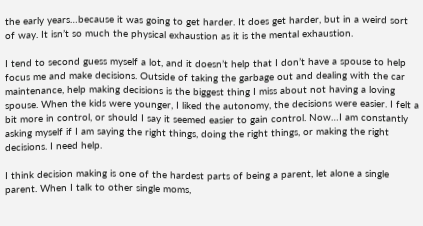the early years…because it was going to get harder. It does get harder, but in a weird sort of way. It isn’t so much the physical exhaustion as it is the mental exhaustion.

I tend to second guess myself a lot, and it doesn’t help that I don’t have a spouse to help focus me and make decisions. Outside of taking the garbage out and dealing with the car maintenance, help making decisions is the biggest thing I miss about not having a loving spouse. When the kids were younger, I liked the autonomy, the decisions were easier. I felt a bit more in control, or should I say it seemed easier to gain control. Now…I am constantly asking myself if I am saying the right things, doing the right things, or making the right decisions. I need help.

I think decision making is one of the hardest parts of being a parent, let alone a single parent. When I talk to other single moms,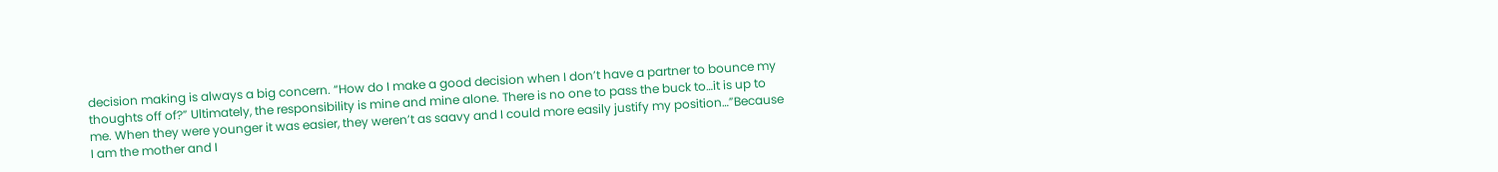decision making is always a big concern. “How do I make a good decision when I don’t have a partner to bounce my thoughts off of?” Ultimately, the responsibility is mine and mine alone. There is no one to pass the buck to…it is up to me. When they were younger it was easier, they weren’t as saavy and I could more easily justify my position…”Because I am the mother and I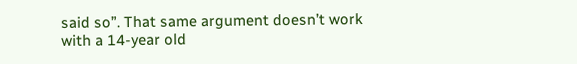said so”. That same argument doesn’t work with a 14-year old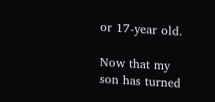or 17-year old.

Now that my son has turned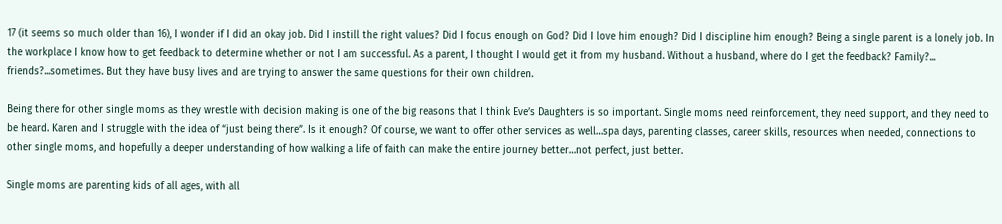17 (it seems so much older than 16), I wonder if I did an okay job. Did I instill the right values? Did I focus enough on God? Did I love him enough? Did I discipline him enough? Being a single parent is a lonely job. In the workplace I know how to get feedback to determine whether or not I am successful. As a parent, I thought I would get it from my husband. Without a husband, where do I get the feedback? Family?... friends?...sometimes. But they have busy lives and are trying to answer the same questions for their own children.

Being there for other single moms as they wrestle with decision making is one of the big reasons that I think Eve’s Daughters is so important. Single moms need reinforcement, they need support, and they need to be heard. Karen and I struggle with the idea of “just being there”. Is it enough? Of course, we want to offer other services as well…spa days, parenting classes, career skills, resources when needed, connections to other single moms, and hopefully a deeper understanding of how walking a life of faith can make the entire journey better…not perfect, just better.

Single moms are parenting kids of all ages, with all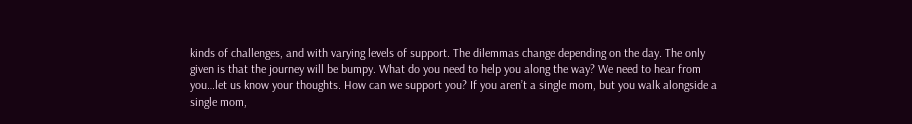kinds of challenges, and with varying levels of support. The dilemmas change depending on the day. The only given is that the journey will be bumpy. What do you need to help you along the way? We need to hear from you…let us know your thoughts. How can we support you? If you aren’t a single mom, but you walk alongside a single mom,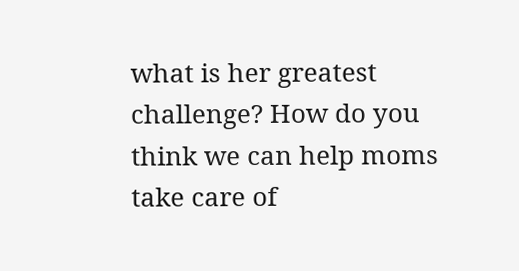what is her greatest challenge? How do you think we can help moms take care of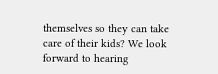themselves so they can take care of their kids? We look forward to hearing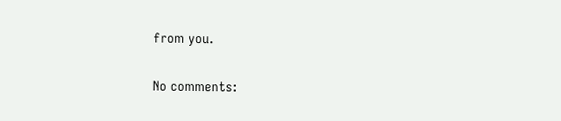from you.

No comments: